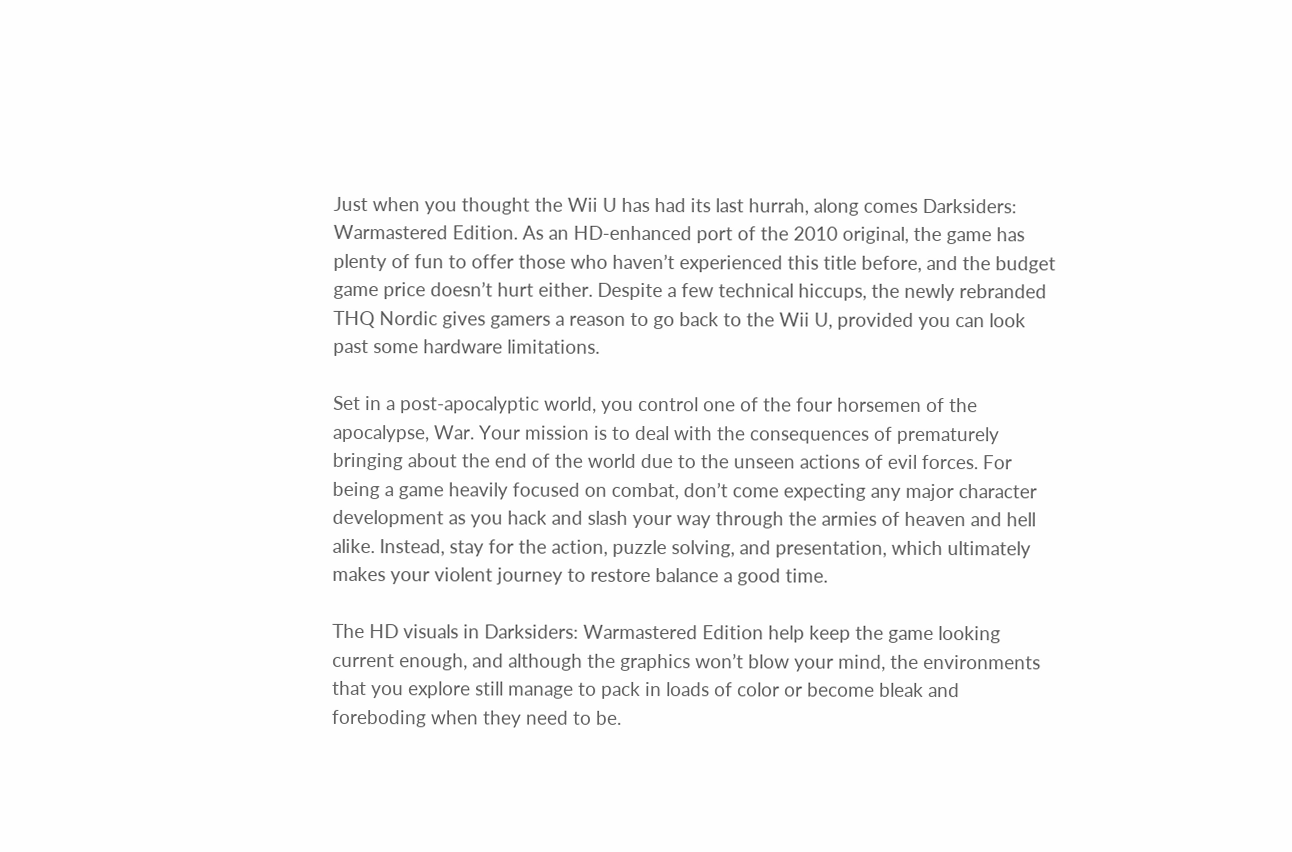Just when you thought the Wii U has had its last hurrah, along comes Darksiders: Warmastered Edition. As an HD-enhanced port of the 2010 original, the game has plenty of fun to offer those who haven’t experienced this title before, and the budget game price doesn’t hurt either. Despite a few technical hiccups, the newly rebranded THQ Nordic gives gamers a reason to go back to the Wii U, provided you can look past some hardware limitations.

Set in a post-apocalyptic world, you control one of the four horsemen of the apocalypse, War. Your mission is to deal with the consequences of prematurely bringing about the end of the world due to the unseen actions of evil forces. For being a game heavily focused on combat, don’t come expecting any major character development as you hack and slash your way through the armies of heaven and hell alike. Instead, stay for the action, puzzle solving, and presentation, which ultimately makes your violent journey to restore balance a good time.

The HD visuals in Darksiders: Warmastered Edition help keep the game looking current enough, and although the graphics won’t blow your mind, the environments that you explore still manage to pack in loads of color or become bleak and foreboding when they need to be.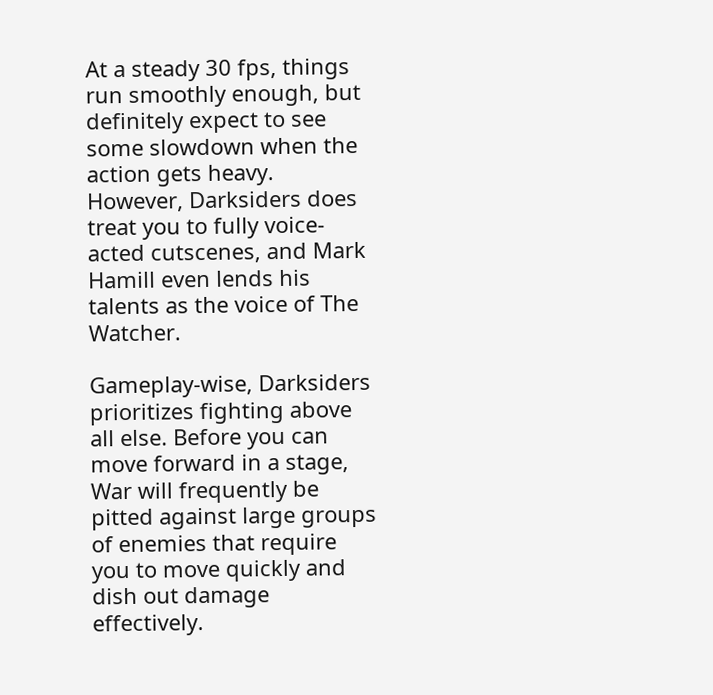At a steady 30 fps, things run smoothly enough, but definitely expect to see some slowdown when the action gets heavy. However, Darksiders does treat you to fully voice-acted cutscenes, and Mark Hamill even lends his talents as the voice of The Watcher.

Gameplay-wise, Darksiders prioritizes fighting above all else. Before you can move forward in a stage, War will frequently be pitted against large groups of enemies that require you to move quickly and dish out damage effectively.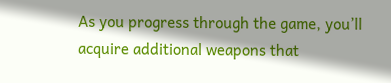As you progress through the game, you’ll acquire additional weapons that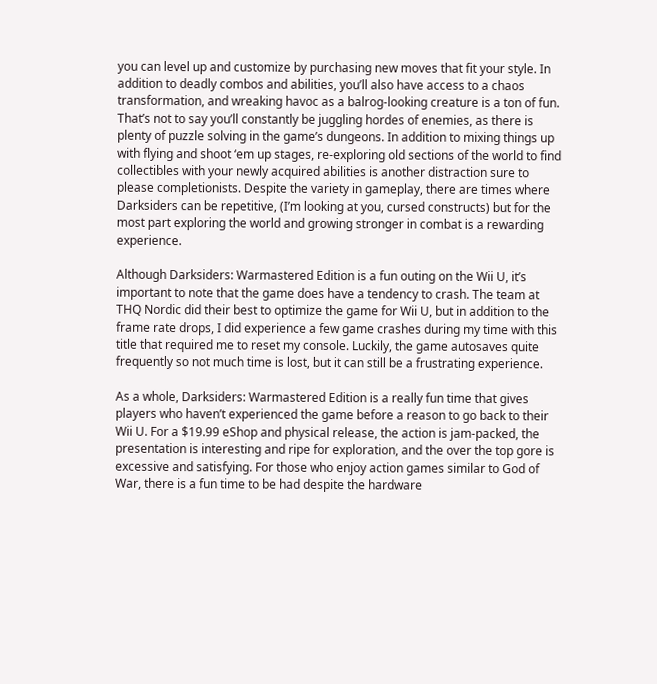you can level up and customize by purchasing new moves that fit your style. In addition to deadly combos and abilities, you’ll also have access to a chaos transformation, and wreaking havoc as a balrog-looking creature is a ton of fun. That’s not to say you’ll constantly be juggling hordes of enemies, as there is plenty of puzzle solving in the game’s dungeons. In addition to mixing things up with flying and shoot ‘em up stages, re-exploring old sections of the world to find collectibles with your newly acquired abilities is another distraction sure to please completionists. Despite the variety in gameplay, there are times where Darksiders can be repetitive, (I’m looking at you, cursed constructs) but for the most part exploring the world and growing stronger in combat is a rewarding experience.

Although Darksiders: Warmastered Edition is a fun outing on the Wii U, it’s important to note that the game does have a tendency to crash. The team at THQ Nordic did their best to optimize the game for Wii U, but in addition to the frame rate drops, I did experience a few game crashes during my time with this title that required me to reset my console. Luckily, the game autosaves quite frequently so not much time is lost, but it can still be a frustrating experience.

As a whole, Darksiders: Warmastered Edition is a really fun time that gives players who haven’t experienced the game before a reason to go back to their Wii U. For a $19.99 eShop and physical release, the action is jam-packed, the presentation is interesting and ripe for exploration, and the over the top gore is excessive and satisfying. For those who enjoy action games similar to God of War, there is a fun time to be had despite the hardware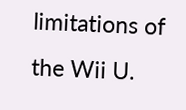limitations of the Wii U.